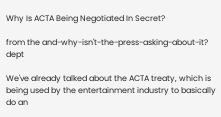Why Is ACTA Being Negotiated In Secret?

from the and-why-isn't-the-press-asking-about-it? dept

We've already talked about the ACTA treaty, which is being used by the entertainment industry to basically do an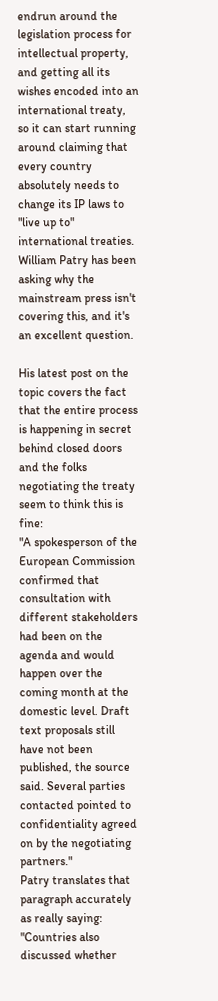endrun around the legislation process for intellectual property, and getting all its wishes encoded into an international treaty, so it can start running around claiming that every country absolutely needs to change its IP laws to "live up to" international treaties. William Patry has been asking why the mainstream press isn't covering this, and it's an excellent question.

His latest post on the topic covers the fact that the entire process is happening in secret behind closed doors and the folks negotiating the treaty seem to think this is fine:
"A spokesperson of the European Commission confirmed that consultation with different stakeholders had been on the agenda and would happen over the coming month at the domestic level. Draft text proposals still have not been published, the source said. Several parties contacted pointed to confidentiality agreed on by the negotiating partners."
Patry translates that paragraph accurately as really saying:
"Countries also discussed whether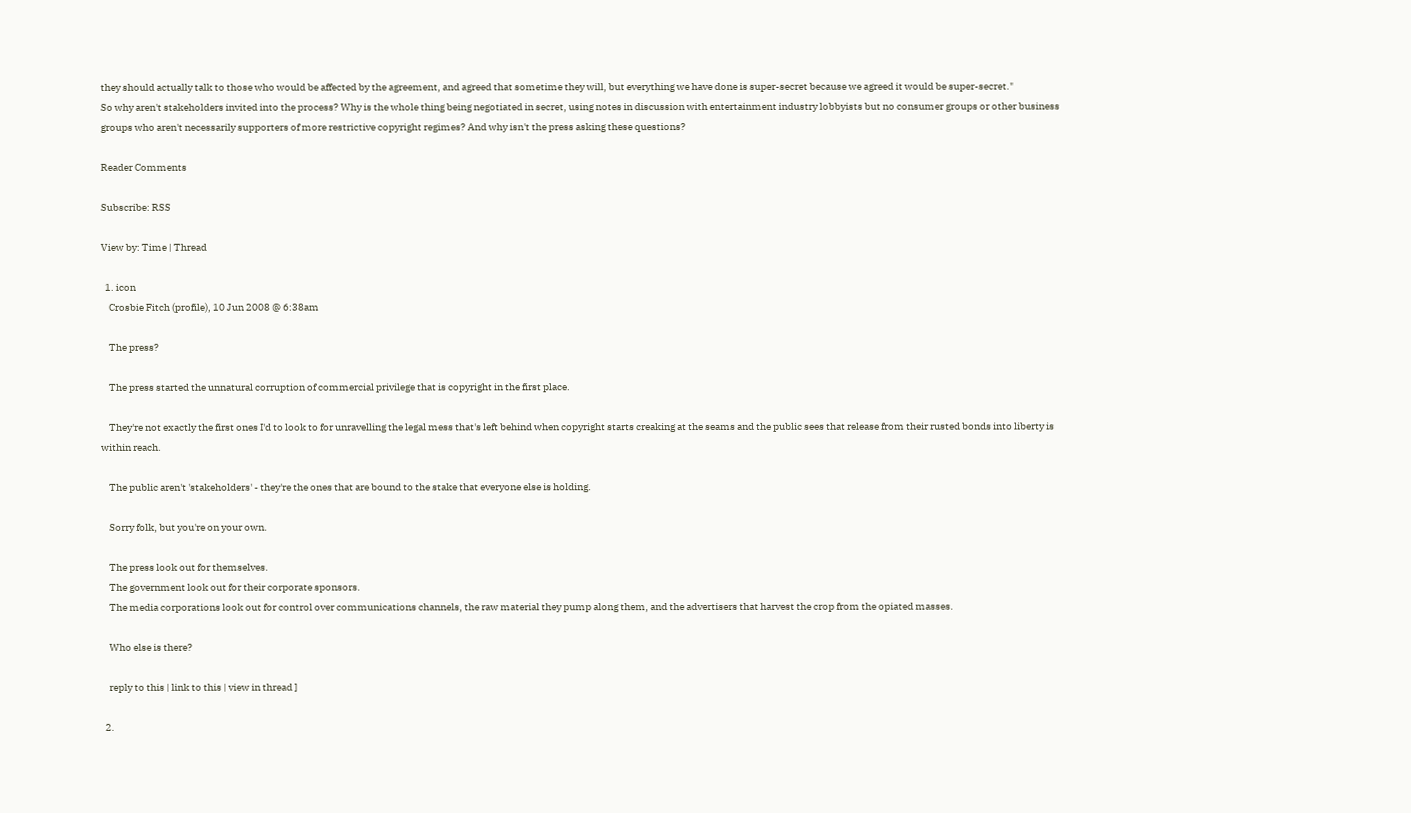they should actually talk to those who would be affected by the agreement, and agreed that sometime they will, but everything we have done is super-secret because we agreed it would be super-secret."
So why aren't stakeholders invited into the process? Why is the whole thing being negotiated in secret, using notes in discussion with entertainment industry lobbyists but no consumer groups or other business groups who aren't necessarily supporters of more restrictive copyright regimes? And why isn't the press asking these questions?

Reader Comments

Subscribe: RSS

View by: Time | Thread

  1. icon
    Crosbie Fitch (profile), 10 Jun 2008 @ 6:38am

    The press?

    The press started the unnatural corruption of commercial privilege that is copyright in the first place.

    They're not exactly the first ones I'd to look to for unravelling the legal mess that's left behind when copyright starts creaking at the seams and the public sees that release from their rusted bonds into liberty is within reach.

    The public aren't 'stakeholders' - they're the ones that are bound to the stake that everyone else is holding.

    Sorry folk, but you're on your own.

    The press look out for themselves.
    The government look out for their corporate sponsors.
    The media corporations look out for control over communications channels, the raw material they pump along them, and the advertisers that harvest the crop from the opiated masses.

    Who else is there?

    reply to this | link to this | view in thread ]

  2.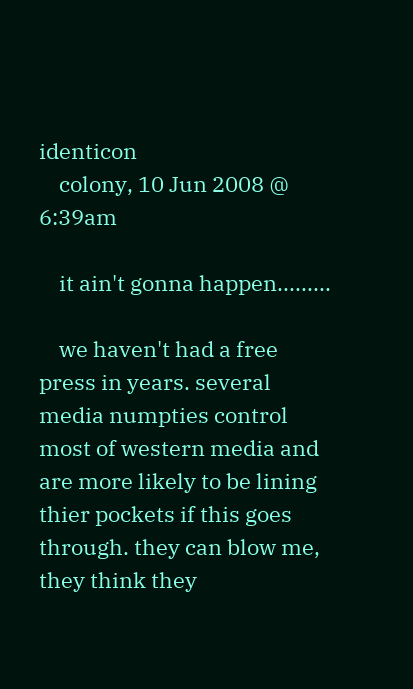identicon
    colony, 10 Jun 2008 @ 6:39am

    it ain't gonna happen.........

    we haven't had a free press in years. several media numpties control most of western media and are more likely to be lining thier pockets if this goes through. they can blow me, they think they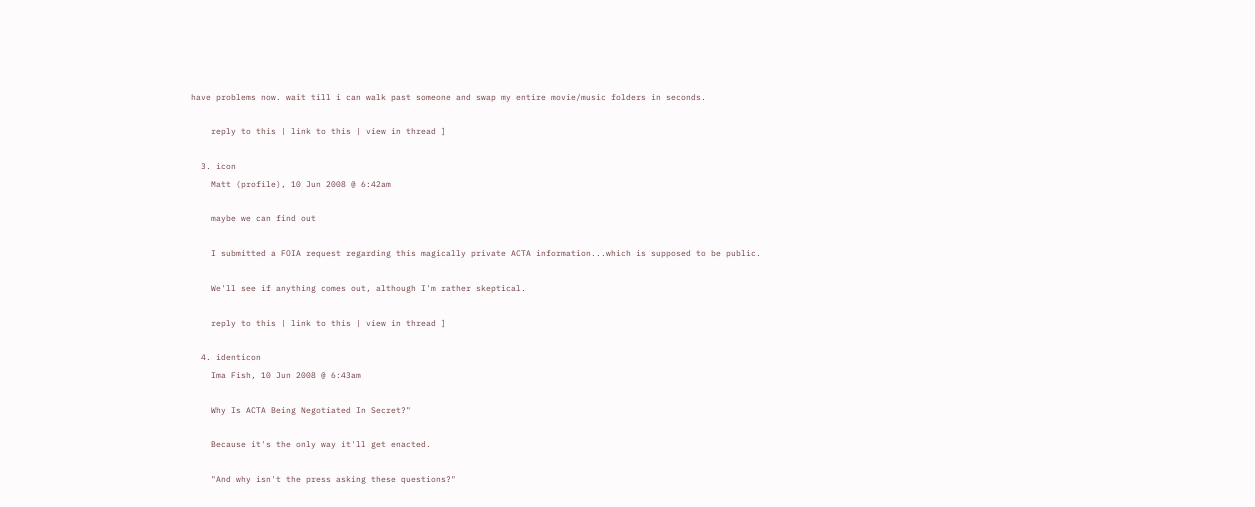have problems now. wait till i can walk past someone and swap my entire movie/music folders in seconds.

    reply to this | link to this | view in thread ]

  3. icon
    Matt (profile), 10 Jun 2008 @ 6:42am

    maybe we can find out

    I submitted a FOIA request regarding this magically private ACTA information...which is supposed to be public.

    We'll see if anything comes out, although I'm rather skeptical.

    reply to this | link to this | view in thread ]

  4. identicon
    Ima Fish, 10 Jun 2008 @ 6:43am

    Why Is ACTA Being Negotiated In Secret?"

    Because it's the only way it'll get enacted.

    "And why isn't the press asking these questions?"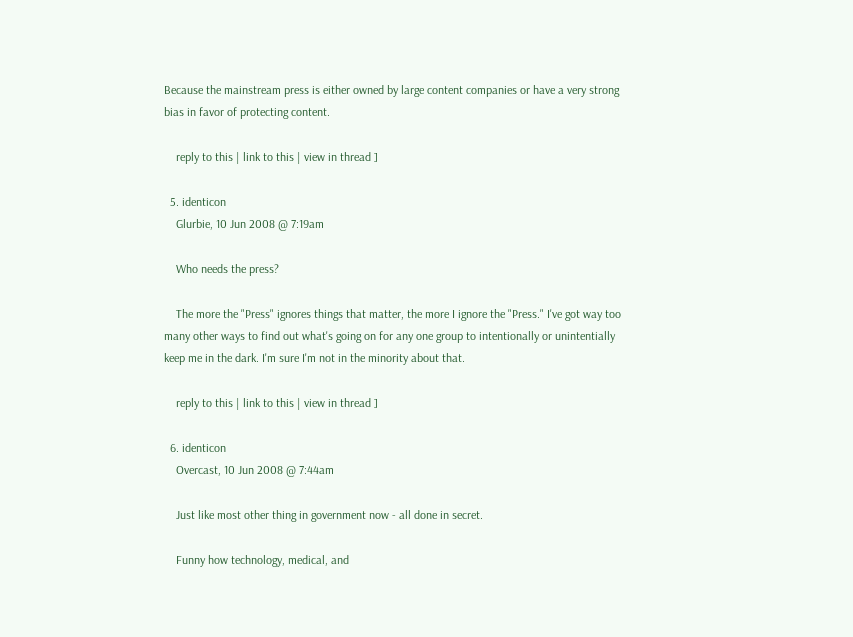Because the mainstream press is either owned by large content companies or have a very strong bias in favor of protecting content.

    reply to this | link to this | view in thread ]

  5. identicon
    Glurbie, 10 Jun 2008 @ 7:19am

    Who needs the press?

    The more the "Press" ignores things that matter, the more I ignore the "Press." I've got way too many other ways to find out what's going on for any one group to intentionally or unintentially keep me in the dark. I'm sure I'm not in the minority about that.

    reply to this | link to this | view in thread ]

  6. identicon
    Overcast, 10 Jun 2008 @ 7:44am

    Just like most other thing in government now - all done in secret.

    Funny how technology, medical, and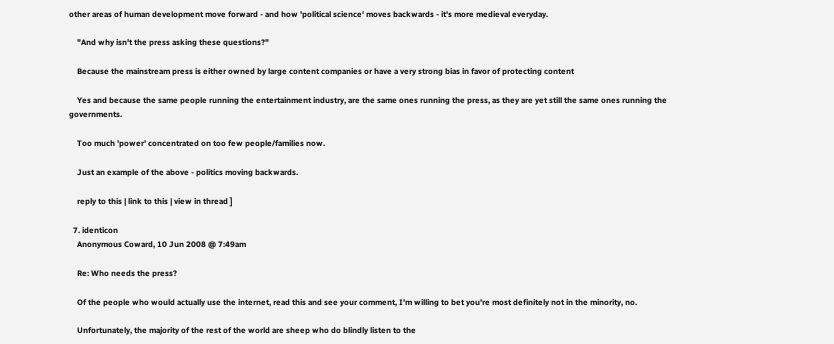other areas of human development move forward - and how 'political science' moves backwards - it's more medieval everyday.

    "And why isn't the press asking these questions?"

    Because the mainstream press is either owned by large content companies or have a very strong bias in favor of protecting content

    Yes and because the same people running the entertainment industry, are the same ones running the press, as they are yet still the same ones running the governments.

    Too much 'power' concentrated on too few people/families now.

    Just an example of the above - politics moving backwards.

    reply to this | link to this | view in thread ]

  7. identicon
    Anonymous Coward, 10 Jun 2008 @ 7:49am

    Re: Who needs the press?

    Of the people who would actually use the internet, read this and see your comment, I'm willing to bet you're most definitely not in the minority, no.

    Unfortunately, the majority of the rest of the world are sheep who do blindly listen to the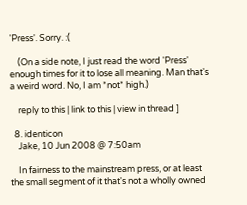'Press'. Sorry. :(

    (On a side note, I just read the word 'Press' enough times for it to lose all meaning. Man that's a weird word. No, I am *not* high.)

    reply to this | link to this | view in thread ]

  8. identicon
    Jake, 10 Jun 2008 @ 7:50am

    In fairness to the mainstream press, or at least the small segment of it that's not a wholly owned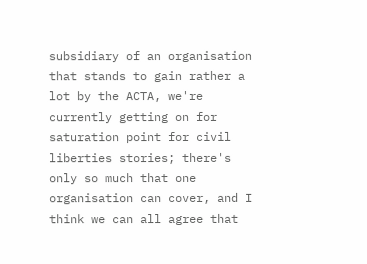subsidiary of an organisation that stands to gain rather a lot by the ACTA, we're currently getting on for saturation point for civil liberties stories; there's only so much that one organisation can cover, and I think we can all agree that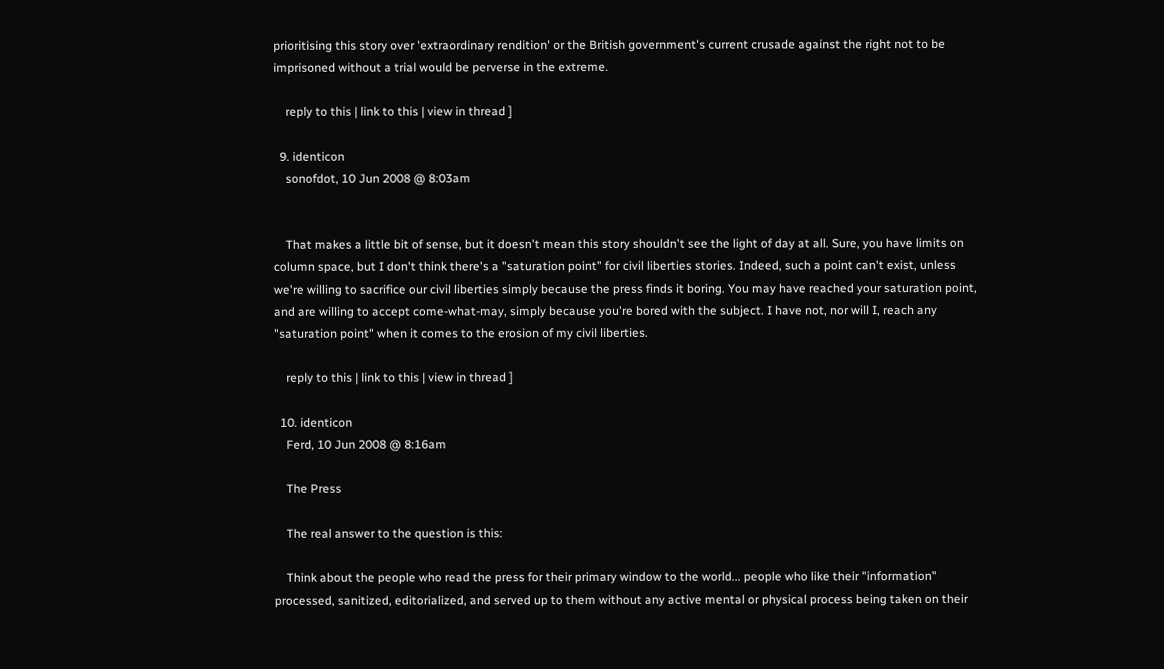prioritising this story over 'extraordinary rendition' or the British government's current crusade against the right not to be imprisoned without a trial would be perverse in the extreme.

    reply to this | link to this | view in thread ]

  9. identicon
    sonofdot, 10 Jun 2008 @ 8:03am


    That makes a little bit of sense, but it doesn't mean this story shouldn't see the light of day at all. Sure, you have limits on column space, but I don't think there's a "saturation point" for civil liberties stories. Indeed, such a point can't exist, unless we're willing to sacrifice our civil liberties simply because the press finds it boring. You may have reached your saturation point, and are willing to accept come-what-may, simply because you're bored with the subject. I have not, nor will I, reach any "saturation point" when it comes to the erosion of my civil liberties.

    reply to this | link to this | view in thread ]

  10. identicon
    Ferd, 10 Jun 2008 @ 8:16am

    The Press

    The real answer to the question is this:

    Think about the people who read the press for their primary window to the world... people who like their "information" processed, sanitized, editorialized, and served up to them without any active mental or physical process being taken on their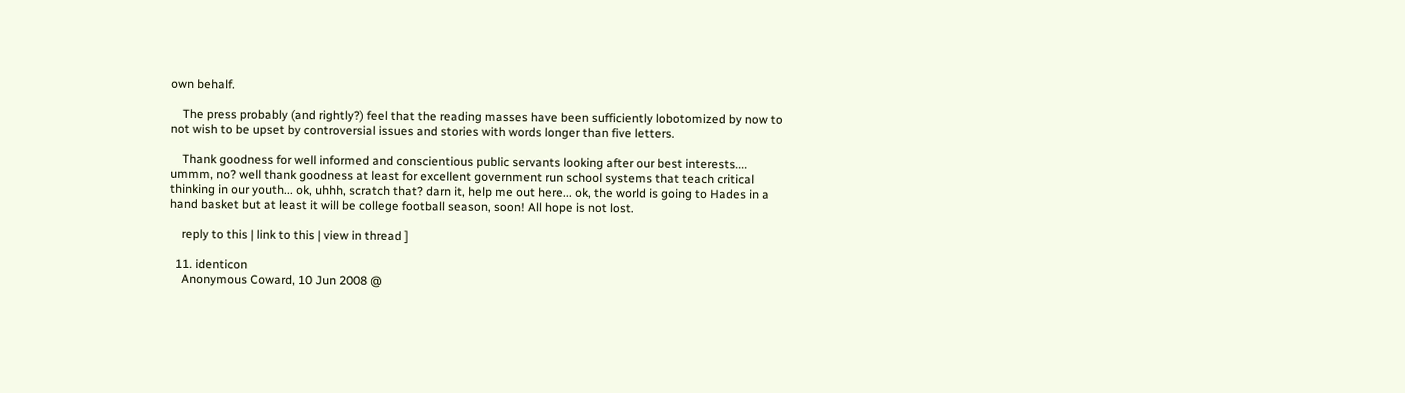own behalf.

    The press probably (and rightly?) feel that the reading masses have been sufficiently lobotomized by now to not wish to be upset by controversial issues and stories with words longer than five letters.

    Thank goodness for well informed and conscientious public servants looking after our best interests.... ummm, no? well thank goodness at least for excellent government run school systems that teach critical thinking in our youth... ok, uhhh, scratch that? darn it, help me out here... ok, the world is going to Hades in a hand basket but at least it will be college football season, soon! All hope is not lost.

    reply to this | link to this | view in thread ]

  11. identicon
    Anonymous Coward, 10 Jun 2008 @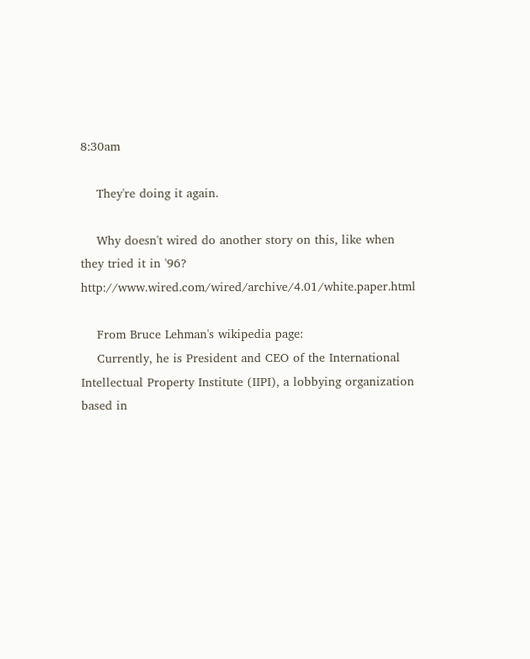8:30am

    They're doing it again.

    Why doesn't wired do another story on this, like when they tried it in '96? http://www.wired.com/wired/archive/4.01/white.paper.html

    From Bruce Lehman's wikipedia page:
    Currently, he is President and CEO of the International Intellectual Property Institute (IIPI), a lobbying organization based in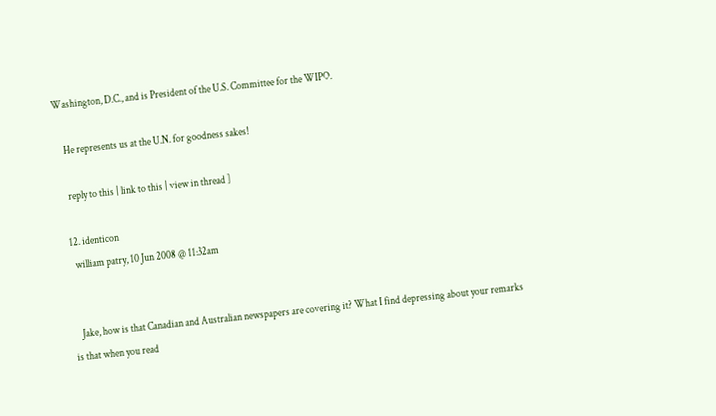Washington, D.C., and is President of the U.S. Committee for the WIPO.

    He represents us at the U.N. for goodness sakes!

    reply to this | link to this | view in thread ]

  12. identicon
    william patry, 10 Jun 2008 @ 11:32am


    Jake, how is that Canadian and Australian newspapers are covering it? What I find depressing about your remarks is that when you read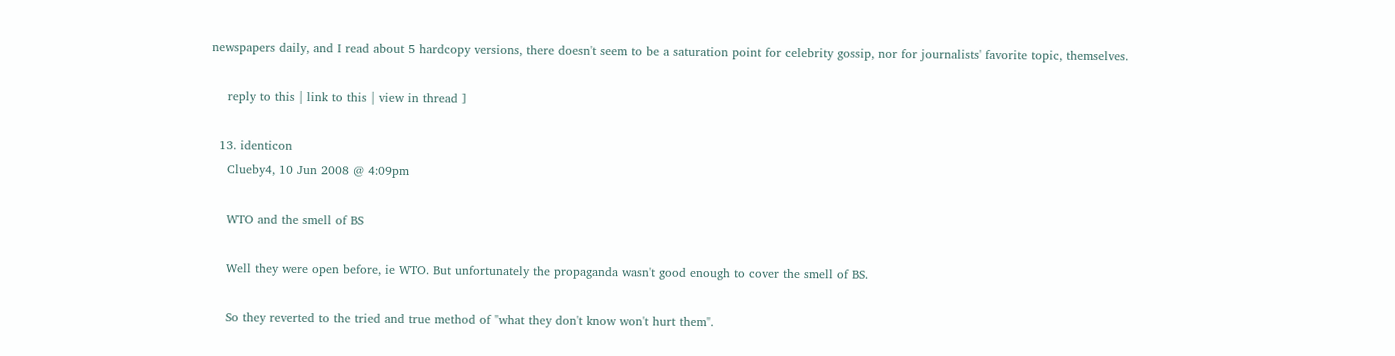newspapers daily, and I read about 5 hardcopy versions, there doesn't seem to be a saturation point for celebrity gossip, nor for journalists' favorite topic, themselves.

    reply to this | link to this | view in thread ]

  13. identicon
    Clueby4, 10 Jun 2008 @ 4:09pm

    WTO and the smell of BS

    Well they were open before, ie WTO. But unfortunately the propaganda wasn't good enough to cover the smell of BS.

    So they reverted to the tried and true method of "what they don't know won't hurt them".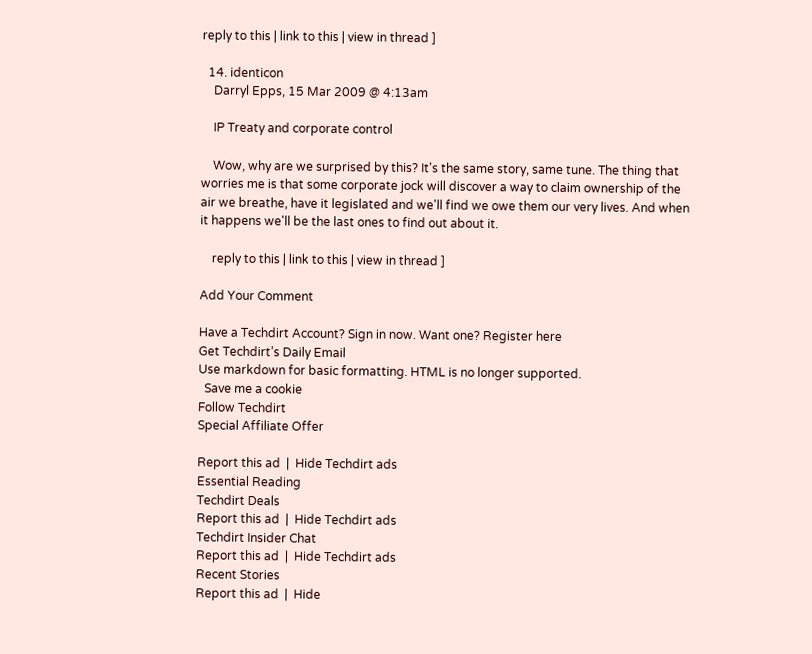reply to this | link to this | view in thread ]

  14. identicon
    Darryl Epps, 15 Mar 2009 @ 4:13am

    IP Treaty and corporate control

    Wow, why are we surprised by this? It's the same story, same tune. The thing that worries me is that some corporate jock will discover a way to claim ownership of the air we breathe, have it legislated and we'll find we owe them our very lives. And when it happens we'll be the last ones to find out about it.

    reply to this | link to this | view in thread ]

Add Your Comment

Have a Techdirt Account? Sign in now. Want one? Register here
Get Techdirt’s Daily Email
Use markdown for basic formatting. HTML is no longer supported.
  Save me a cookie
Follow Techdirt
Special Affiliate Offer

Report this ad  |  Hide Techdirt ads
Essential Reading
Techdirt Deals
Report this ad  |  Hide Techdirt ads
Techdirt Insider Chat
Report this ad  |  Hide Techdirt ads
Recent Stories
Report this ad  |  Hide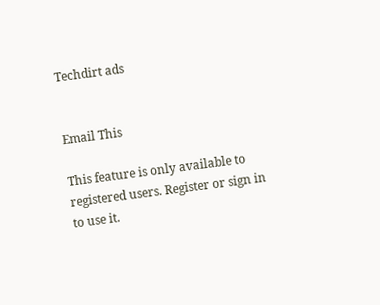Techdirt ads


Email This

This feature is only available to registered users. Register or sign in to use it.